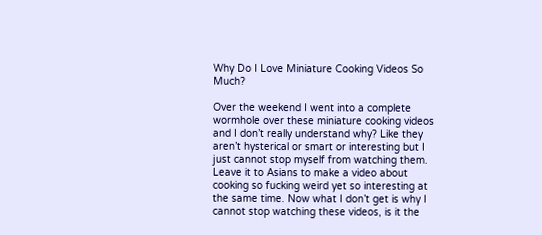Why Do I Love Miniature Cooking Videos So Much?

Over the weekend I went into a complete wormhole over these miniature cooking videos and I don’t really understand why? Like they aren’t hysterical or smart or interesting but I just cannot stop myself from watching them. Leave it to Asians to make a video about cooking so fucking weird yet so interesting at the same time. Now what I don’t get is why I cannot stop watching these videos, is it the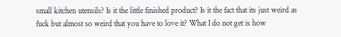small kitchen utensils? Is it the little finished product? Is it the fact that its just weird as fuck but almost so weird that you have to love it? What I do not get is how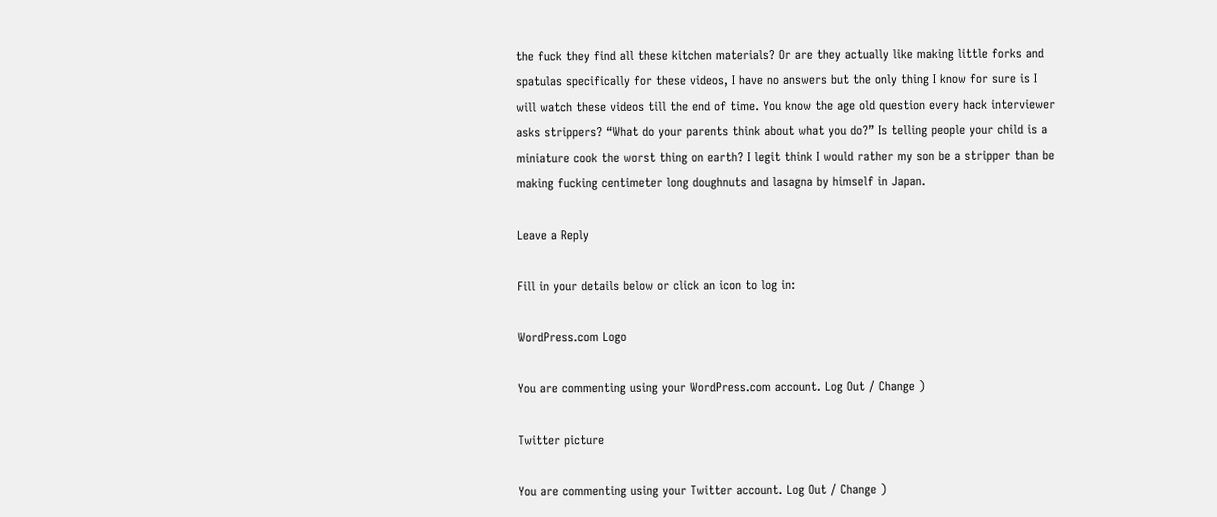the fuck they find all these kitchen materials? Or are they actually like making little forks and spatulas specifically for these videos, I have no answers but the only thing I know for sure is I will watch these videos till the end of time. You know the age old question every hack interviewer asks strippers? “What do your parents think about what you do?” Is telling people your child is a miniature cook the worst thing on earth? I legit think I would rather my son be a stripper than be making fucking centimeter long doughnuts and lasagna by himself in Japan.

Leave a Reply

Fill in your details below or click an icon to log in:

WordPress.com Logo

You are commenting using your WordPress.com account. Log Out / Change )

Twitter picture

You are commenting using your Twitter account. Log Out / Change )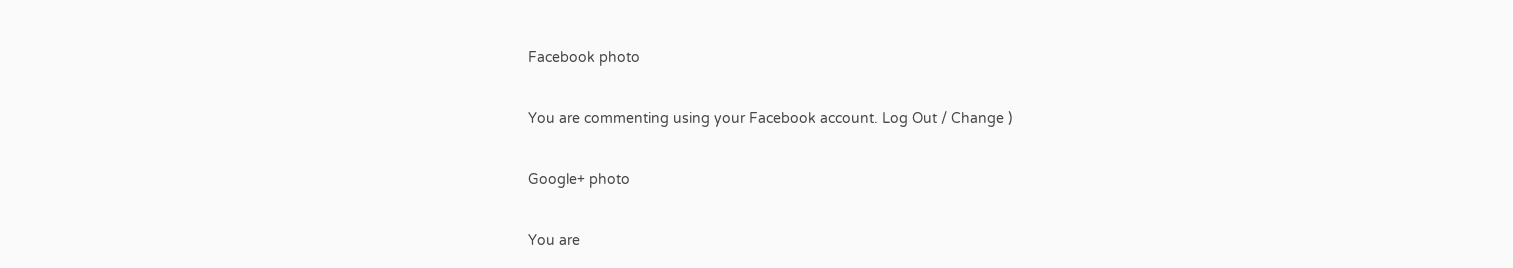Facebook photo

You are commenting using your Facebook account. Log Out / Change )

Google+ photo

You are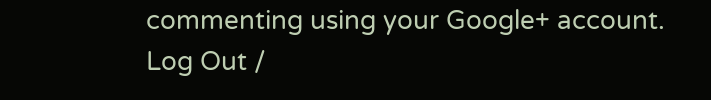commenting using your Google+ account. Log Out /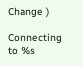Change )

Connecting to %s